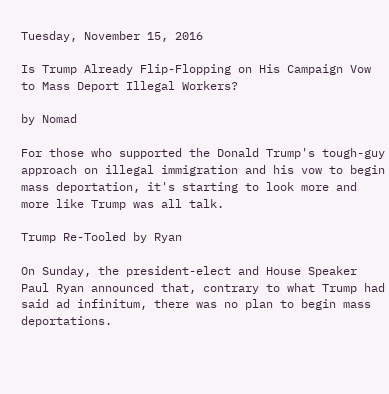Tuesday, November 15, 2016

Is Trump Already Flip-Flopping on His Campaign Vow to Mass Deport Illegal Workers?

by Nomad

For those who supported the Donald Trump's tough-guy approach on illegal immigration and his vow to begin mass deportation, it's starting to look more and more like Trump was all talk.

Trump Re-Tooled by Ryan

On Sunday, the president-elect and House Speaker Paul Ryan announced that, contrary to what Trump had said ad infinitum, there was no plan to begin mass deportations.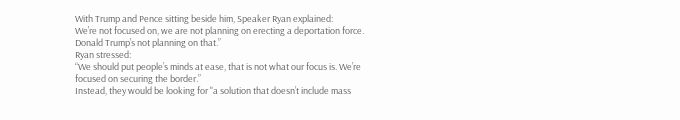With Trump and Pence sitting beside him, Speaker Ryan explained:
We’re not focused on, we are not planning on erecting a deportation force. Donald Trump’s not planning on that.”
Ryan stressed:
“We should put people’s minds at ease, that is not what our focus is. We’re focused on securing the border.”
Instead, they would be looking for "a solution that doesn’t include mass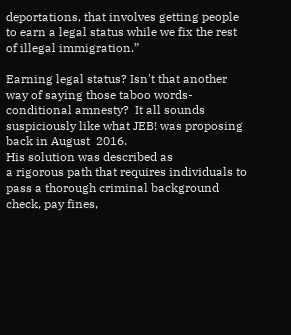deportations, that involves getting people to earn a legal status while we fix the rest of illegal immigration.”

Earning legal status? Isn't that another way of saying those taboo words- conditional amnesty?  It all sounds suspiciously like what JEB! was proposing back in August  2016.
His solution was described as
a rigorous path that requires individuals to pass a thorough criminal background check, pay fines,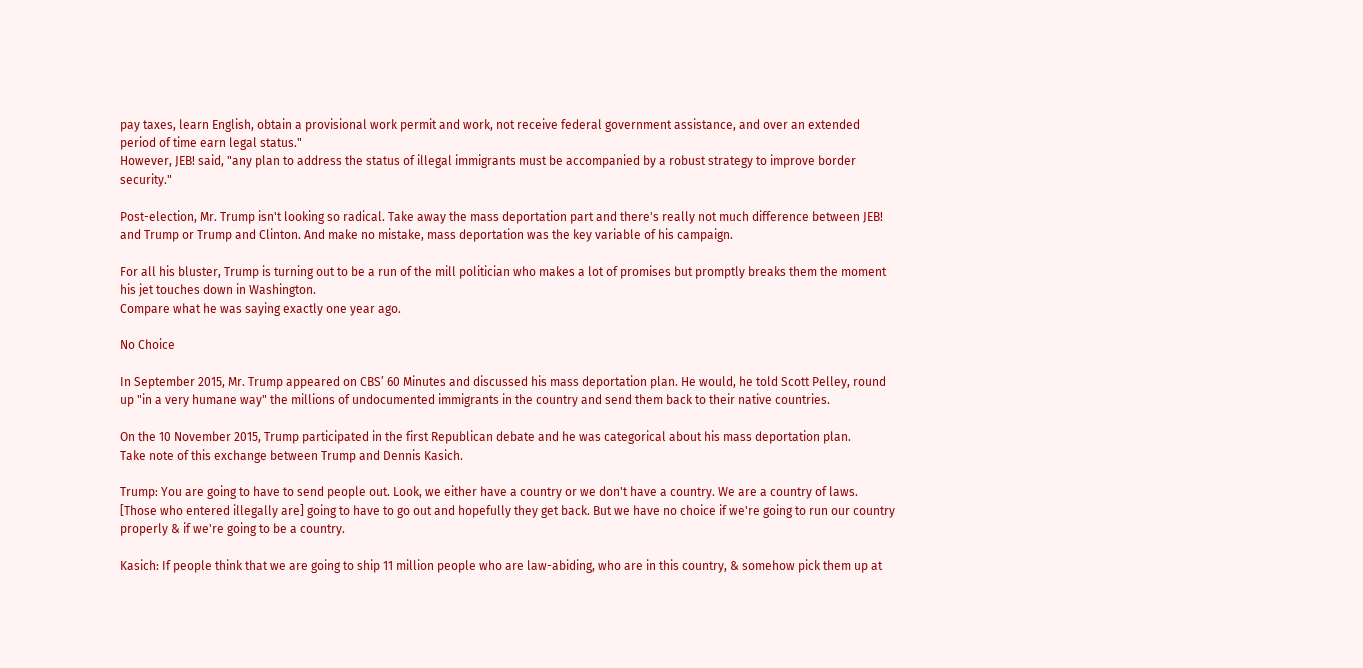pay taxes, learn English, obtain a provisional work permit and work, not receive federal government assistance, and over an extended period of time earn legal status."
However, JEB! said, "any plan to address the status of illegal immigrants must be accompanied by a robust strategy to improve border security."

Post-election, Mr. Trump isn't looking so radical. Take away the mass deportation part and there's really not much difference between JEB! and Trump or Trump and Clinton. And make no mistake, mass deportation was the key variable of his campaign.

For all his bluster, Trump is turning out to be a run of the mill politician who makes a lot of promises but promptly breaks them the moment his jet touches down in Washington.
Compare what he was saying exactly one year ago.

No Choice

In September 2015, Mr. Trump appeared on CBS’ 60 Minutes and discussed his mass deportation plan. He would, he told Scott Pelley, round up "in a very humane way" the millions of undocumented immigrants in the country and send them back to their native countries.

On the 10 November 2015, Trump participated in the first Republican debate and he was categorical about his mass deportation plan.
Take note of this exchange between Trump and Dennis Kasich.

Trump: You are going to have to send people out. Look, we either have a country or we don't have a country. We are a country of laws. [Those who entered illegally are] going to have to go out and hopefully they get back. But we have no choice if we're going to run our country properly & if we're going to be a country.

Kasich: If people think that we are going to ship 11 million people who are law-abiding, who are in this country, & somehow pick them up at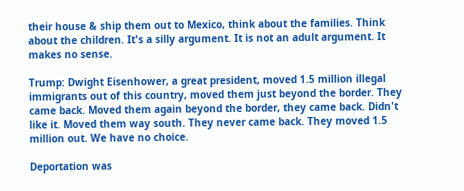their house & ship them out to Mexico, think about the families. Think about the children. It's a silly argument. It is not an adult argument. It makes no sense.

Trump: Dwight Eisenhower, a great president, moved 1.5 million illegal immigrants out of this country, moved them just beyond the border. They came back. Moved them again beyond the border, they came back. Didn't like it. Moved them way south. They never came back. They moved 1.5 million out. We have no choice.

Deportation was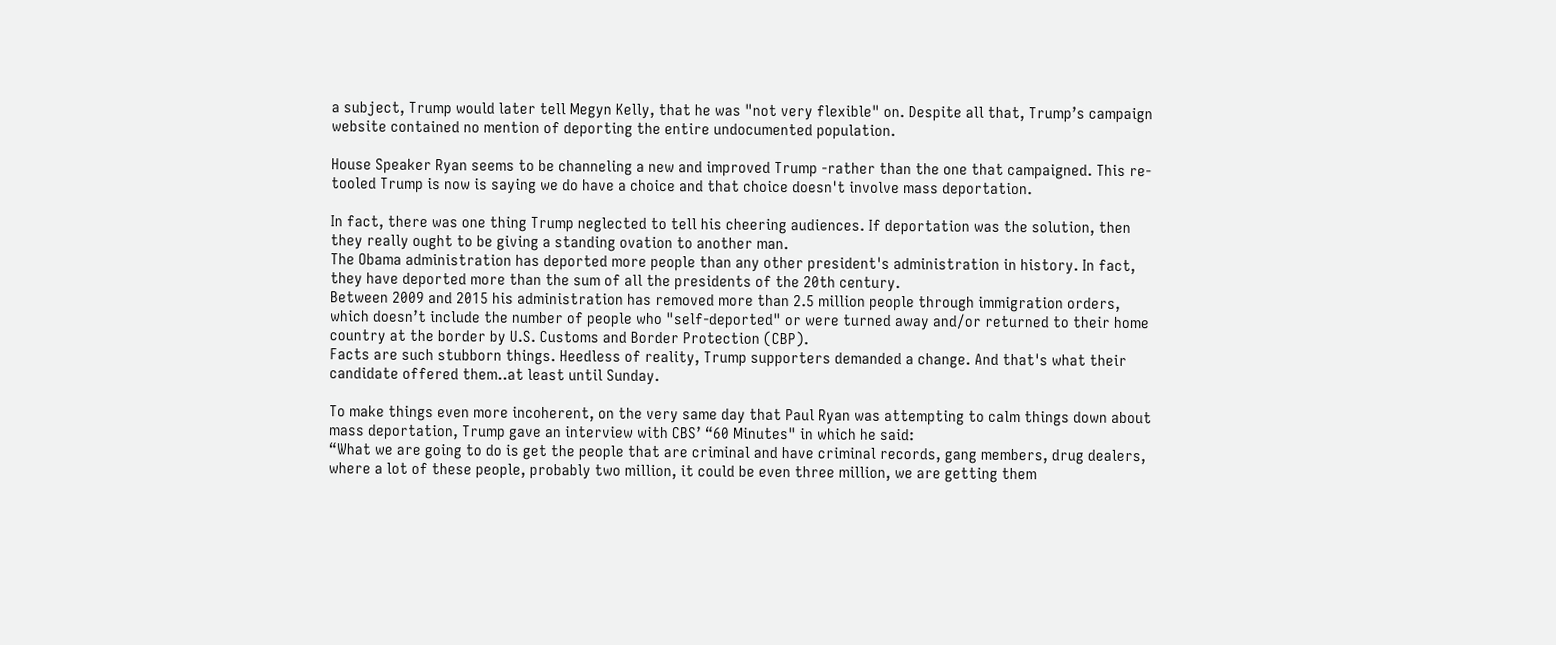a subject, Trump would later tell Megyn Kelly, that he was "not very flexible" on. Despite all that, Trump’s campaign website contained no mention of deporting the entire undocumented population.

House Speaker Ryan seems to be channeling a new and improved Trump -rather than the one that campaigned. This re-tooled Trump is now is saying we do have a choice and that choice doesn't involve mass deportation.

In fact, there was one thing Trump neglected to tell his cheering audiences. If deportation was the solution, then they really ought to be giving a standing ovation to another man.
The Obama administration has deported more people than any other president's administration in history. In fact, they have deported more than the sum of all the presidents of the 20th century.
Between 2009 and 2015 his administration has removed more than 2.5 million people through immigration orders, which doesn’t include the number of people who "self-deported" or were turned away and/or returned to their home country at the border by U.S. Customs and Border Protection (CBP).
Facts are such stubborn things. Heedless of reality, Trump supporters demanded a change. And that's what their candidate offered them..at least until Sunday.

To make things even more incoherent, on the very same day that Paul Ryan was attempting to calm things down about mass deportation, Trump gave an interview with CBS’ “60 Minutes" in which he said:
“What we are going to do is get the people that are criminal and have criminal records, gang members, drug dealers, where a lot of these people, probably two million, it could be even three million, we are getting them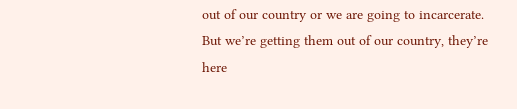out of our country or we are going to incarcerate. But we’re getting them out of our country, they’re here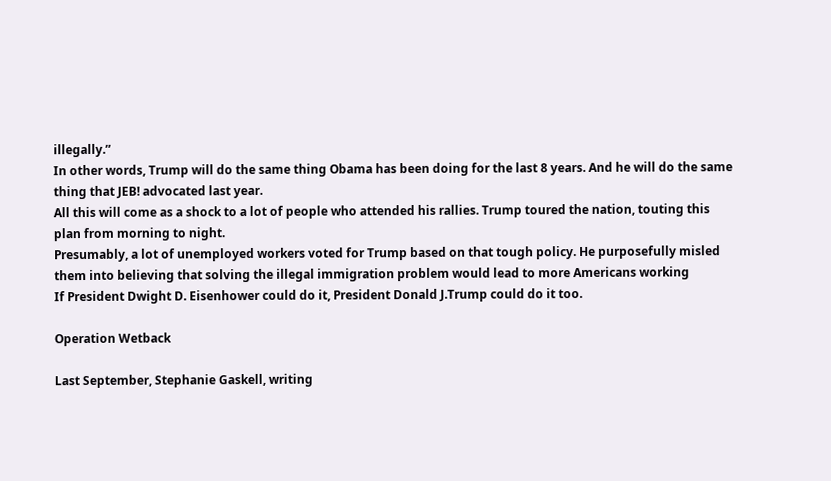illegally.”
In other words, Trump will do the same thing Obama has been doing for the last 8 years. And he will do the same thing that JEB! advocated last year.
All this will come as a shock to a lot of people who attended his rallies. Trump toured the nation, touting this plan from morning to night.
Presumably, a lot of unemployed workers voted for Trump based on that tough policy. He purposefully misled them into believing that solving the illegal immigration problem would lead to more Americans working
If President Dwight D. Eisenhower could do it, President Donald J.Trump could do it too.

Operation Wetback

Last September, Stephanie Gaskell, writing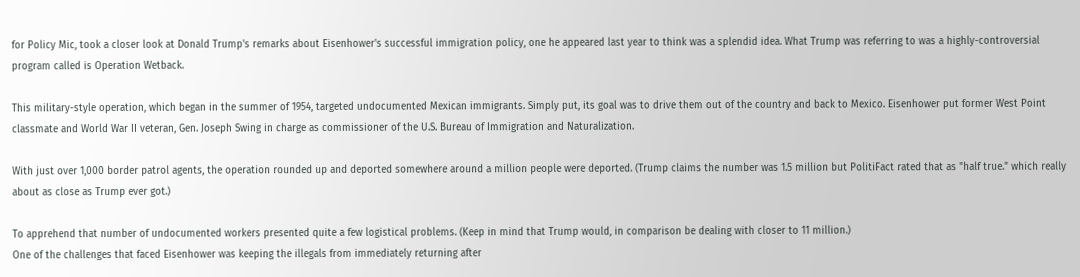for Policy Mic, took a closer look at Donald Trump's remarks about Eisenhower's successful immigration policy, one he appeared last year to think was a splendid idea. What Trump was referring to was a highly-controversial program called is Operation Wetback.

This military-style operation, which began in the summer of 1954, targeted undocumented Mexican immigrants. Simply put, its goal was to drive them out of the country and back to Mexico. Eisenhower put former West Point classmate and World War II veteran, Gen. Joseph Swing in charge as commissioner of the U.S. Bureau of Immigration and Naturalization.

With just over 1,000 border patrol agents, the operation rounded up and deported somewhere around a million people were deported. (Trump claims the number was 1.5 million but PolitiFact rated that as "half true." which really about as close as Trump ever got.)

To apprehend that number of undocumented workers presented quite a few logistical problems. (Keep in mind that Trump would, in comparison be dealing with closer to 11 million.)
One of the challenges that faced Eisenhower was keeping the illegals from immediately returning after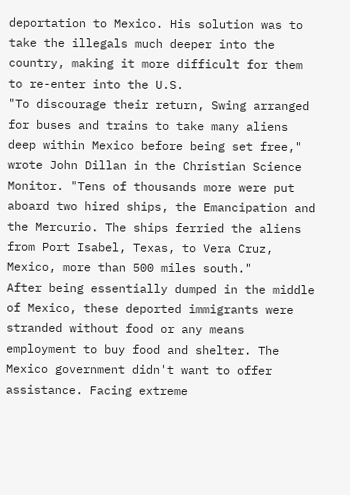deportation to Mexico. His solution was to take the illegals much deeper into the country, making it more difficult for them to re-enter into the U.S.
"To discourage their return, Swing arranged for buses and trains to take many aliens deep within Mexico before being set free," wrote John Dillan in the Christian Science Monitor. "Tens of thousands more were put aboard two hired ships, the Emancipation and the Mercurio. The ships ferried the aliens from Port Isabel, Texas, to Vera Cruz, Mexico, more than 500 miles south."
After being essentially dumped in the middle of Mexico, these deported immigrants were stranded without food or any means employment to buy food and shelter. The Mexico government didn't want to offer assistance. Facing extreme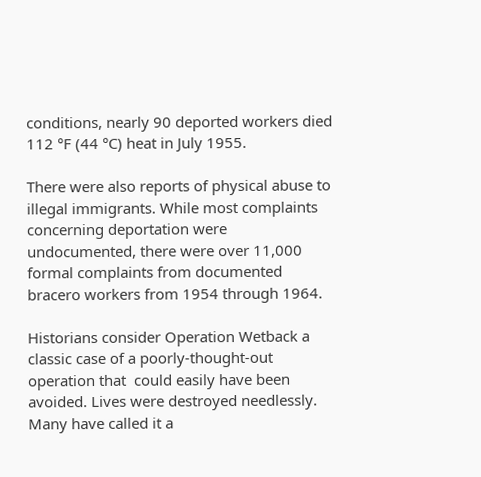conditions, nearly 90 deported workers died 112 °F (44 °C) heat in July 1955.

There were also reports of physical abuse to  illegal immigrants. While most complaints concerning deportation were undocumented, there were over 11,000 formal complaints from documented bracero workers from 1954 through 1964.

Historians consider Operation Wetback a classic case of a poorly-thought-out operation that  could easily have been avoided. Lives were destroyed needlessly. Many have called it a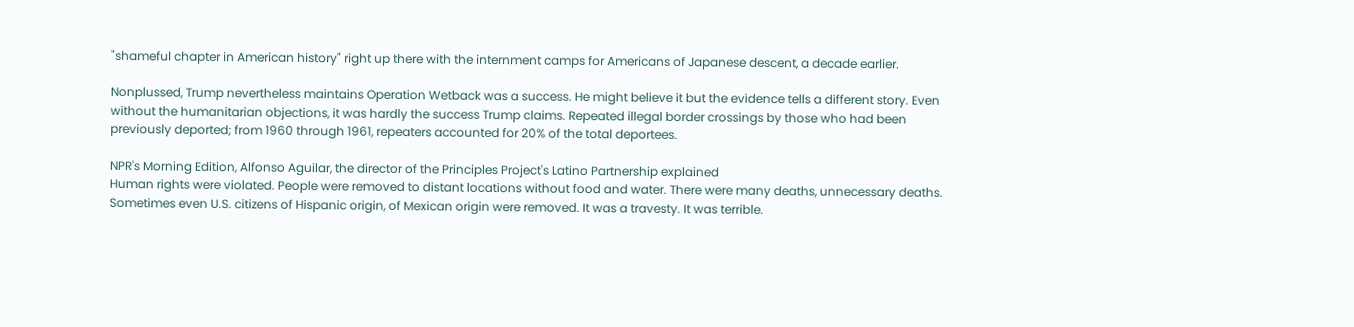"shameful chapter in American history" right up there with the internment camps for Americans of Japanese descent, a decade earlier.

Nonplussed, Trump nevertheless maintains Operation Wetback was a success. He might believe it but the evidence tells a different story. Even without the humanitarian objections, it was hardly the success Trump claims. Repeated illegal border crossings by those who had been previously deported; from 1960 through 1961, repeaters accounted for 20% of the total deportees.

NPR's Morning Edition, Alfonso Aguilar, the director of the Principles Project's Latino Partnership explained
Human rights were violated. People were removed to distant locations without food and water. There were many deaths, unnecessary deaths. Sometimes even U.S. citizens of Hispanic origin, of Mexican origin were removed. It was a travesty. It was terrible.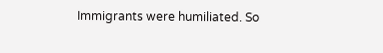Immigrants were humiliated. So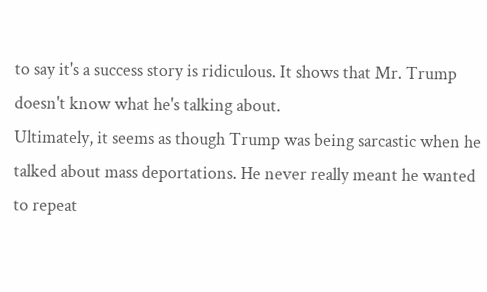to say it's a success story is ridiculous. It shows that Mr. Trump doesn't know what he's talking about.
Ultimately, it seems as though Trump was being sarcastic when he talked about mass deportations. He never really meant he wanted to repeat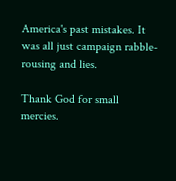America's past mistakes. It was all just campaign rabble-rousing and lies.

Thank God for small mercies.